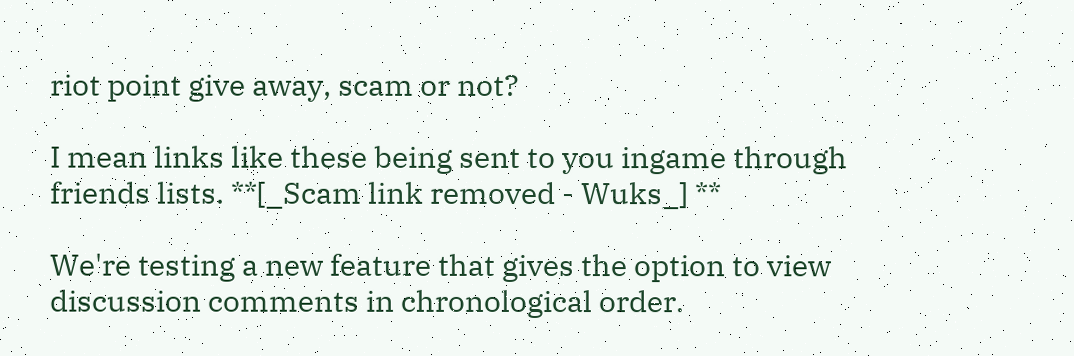riot point give away, scam or not?

I mean links like these being sent to you ingame through friends lists. **[_Scam link removed - Wuks_] **

We're testing a new feature that gives the option to view discussion comments in chronological order.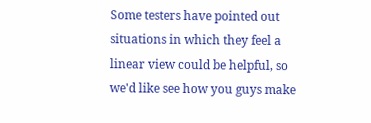Some testers have pointed out situations in which they feel a linear view could be helpful, so we'd like see how you guys make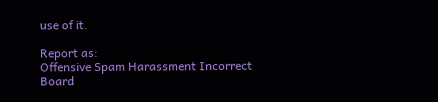use of it.

Report as:
Offensive Spam Harassment Incorrect Board